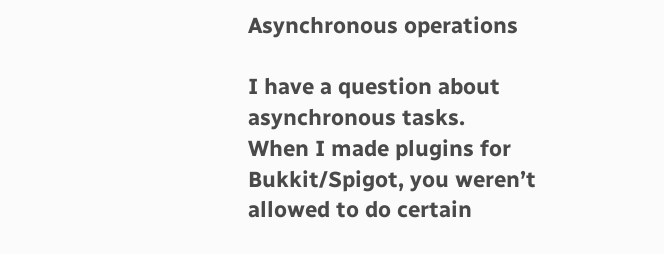Asynchronous operations

I have a question about asynchronous tasks.
When I made plugins for Bukkit/Spigot, you weren’t allowed to do certain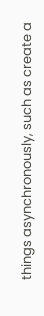things asynchronously, such as create a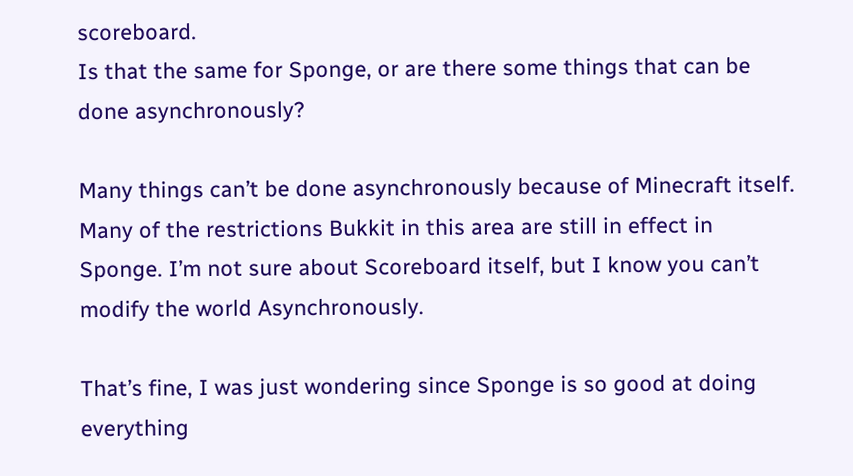scoreboard.
Is that the same for Sponge, or are there some things that can be done asynchronously?

Many things can’t be done asynchronously because of Minecraft itself. Many of the restrictions Bukkit in this area are still in effect in Sponge. I’m not sure about Scoreboard itself, but I know you can’t modify the world Asynchronously.

That’s fine, I was just wondering since Sponge is so good at doing everything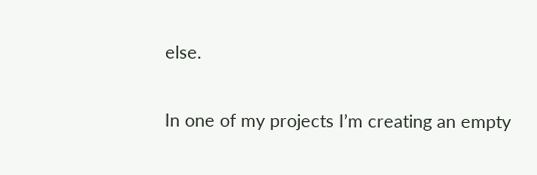else.

In one of my projects I’m creating an empty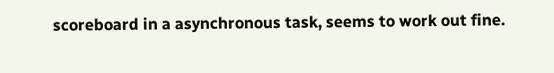scoreboard in a asynchronous task, seems to work out fine.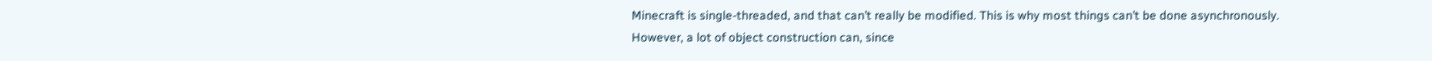Minecraft is single-threaded, and that can’t really be modified. This is why most things can’t be done asynchronously.
However, a lot of object construction can, since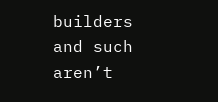builders and such aren’t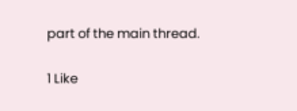part of the main thread.

1 Like